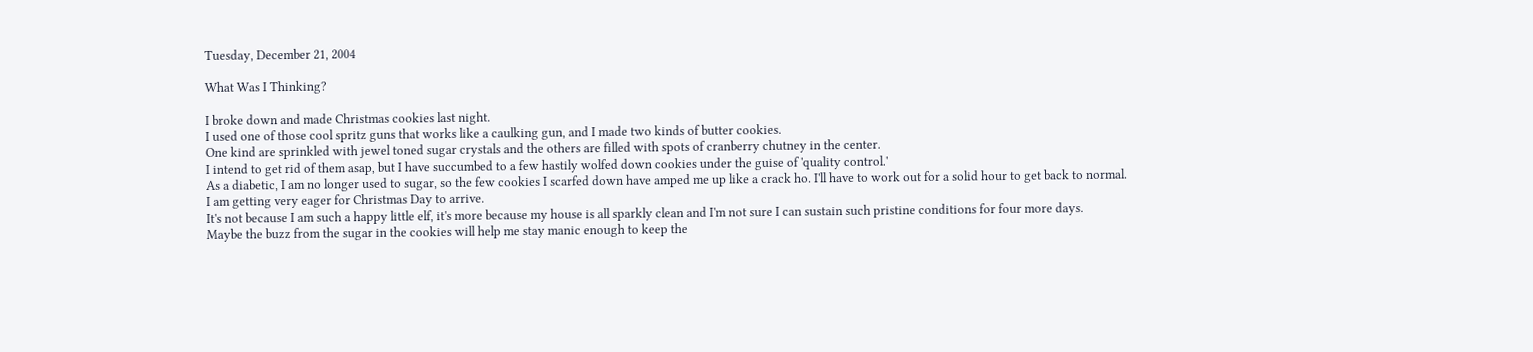Tuesday, December 21, 2004

What Was I Thinking?

I broke down and made Christmas cookies last night.
I used one of those cool spritz guns that works like a caulking gun, and I made two kinds of butter cookies.
One kind are sprinkled with jewel toned sugar crystals and the others are filled with spots of cranberry chutney in the center.
I intend to get rid of them asap, but I have succumbed to a few hastily wolfed down cookies under the guise of 'quality control.'
As a diabetic, I am no longer used to sugar, so the few cookies I scarfed down have amped me up like a crack ho. I'll have to work out for a solid hour to get back to normal.
I am getting very eager for Christmas Day to arrive.
It's not because I am such a happy little elf, it's more because my house is all sparkly clean and I'm not sure I can sustain such pristine conditions for four more days.
Maybe the buzz from the sugar in the cookies will help me stay manic enough to keep the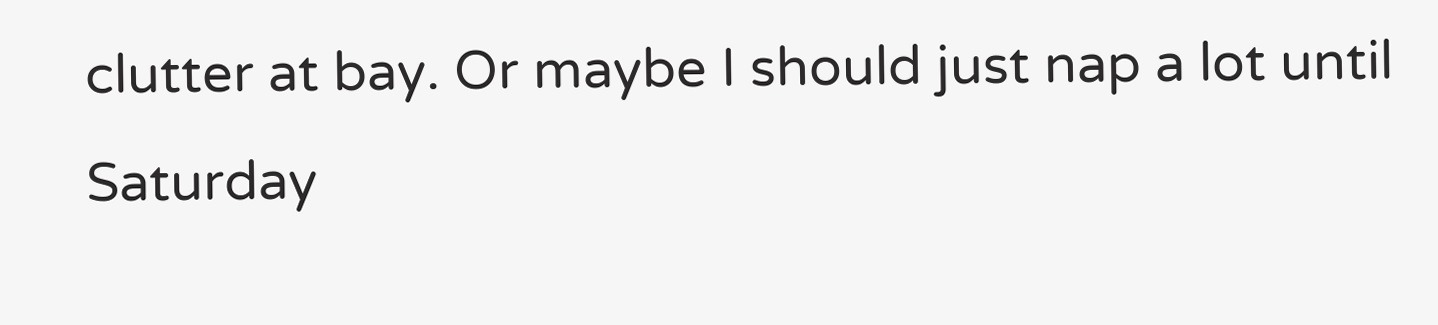clutter at bay. Or maybe I should just nap a lot until Saturday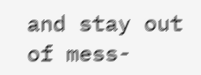and stay out of mess-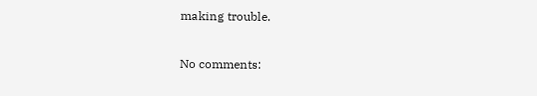making trouble.

No comments: